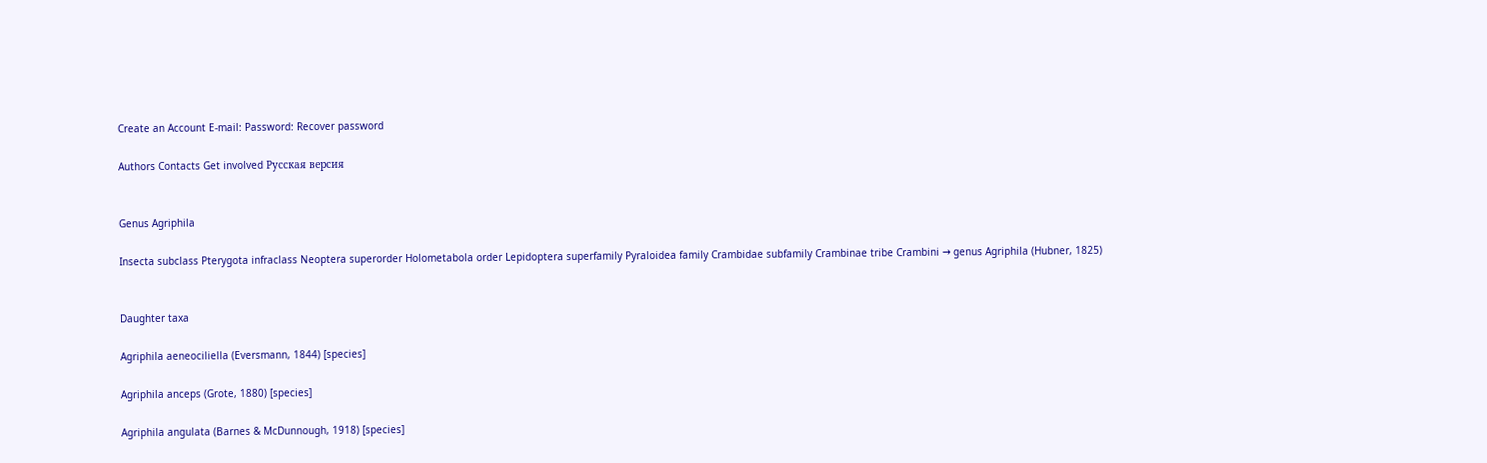Create an Account E-mail: Password: Recover password

Authors Contacts Get involved Русская версия


Genus Agriphila

Insecta subclass Pterygota infraclass Neoptera superorder Holometabola order Lepidoptera superfamily Pyraloidea family Crambidae subfamily Crambinae tribe Crambini → genus Agriphila (Hubner, 1825)


Daughter taxa

Agriphila aeneociliella (Eversmann, 1844) [species]

Agriphila anceps (Grote, 1880) [species]

Agriphila angulata (Barnes & McDunnough, 1918) [species]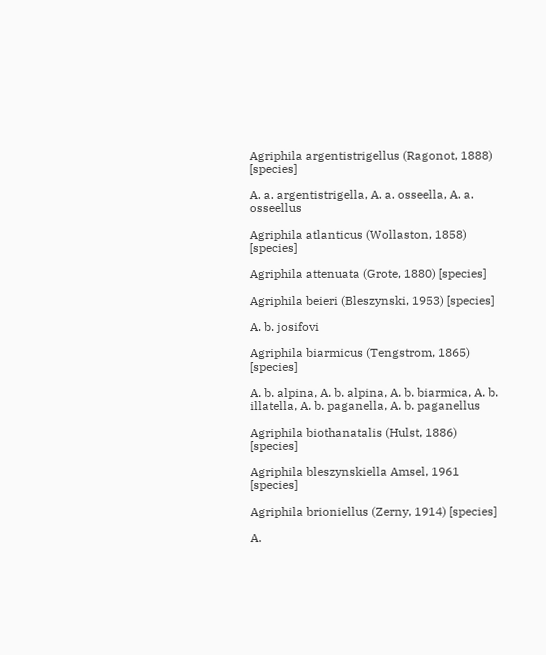Agriphila argentistrigellus (Ragonot, 1888) [species]

A. a. argentistrigella, A. a. osseella, A. a. osseellus

Agriphila atlanticus (Wollaston, 1858) [species]

Agriphila attenuata (Grote, 1880) [species]

Agriphila beieri (Bleszynski, 1953) [species]

A. b. josifovi

Agriphila biarmicus (Tengstrom, 1865) [species]

A. b. alpina, A. b. alpina, A. b. biarmica, A. b. illatella, A. b. paganella, A. b. paganellus

Agriphila biothanatalis (Hulst, 1886) [species]

Agriphila bleszynskiella Amsel, 1961 [species]

Agriphila brioniellus (Zerny, 1914) [species]

A.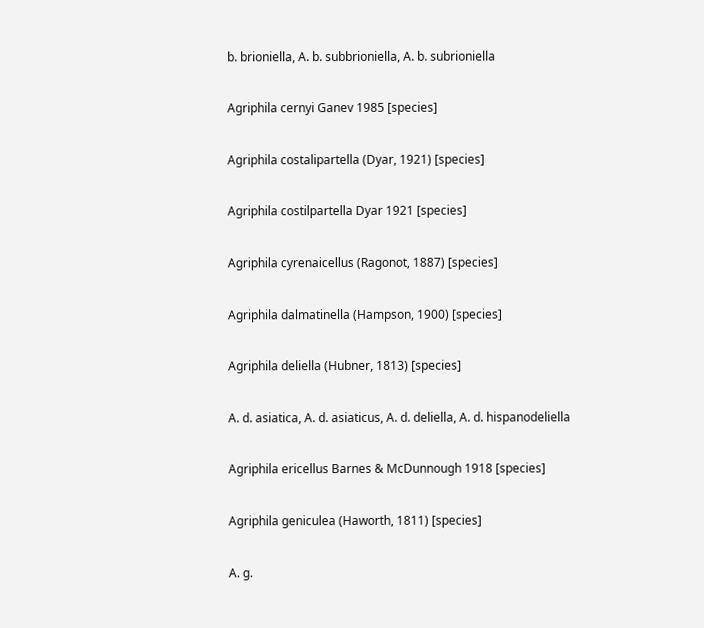b. brioniella, A. b. subbrioniella, A. b. subrioniella

Agriphila cernyi Ganev 1985 [species]

Agriphila costalipartella (Dyar, 1921) [species]

Agriphila costilpartella Dyar 1921 [species]

Agriphila cyrenaicellus (Ragonot, 1887) [species]

Agriphila dalmatinella (Hampson, 1900) [species]

Agriphila deliella (Hubner, 1813) [species]

A. d. asiatica, A. d. asiaticus, A. d. deliella, A. d. hispanodeliella

Agriphila ericellus Barnes & McDunnough 1918 [species]

Agriphila geniculea (Haworth, 1811) [species]

A. g.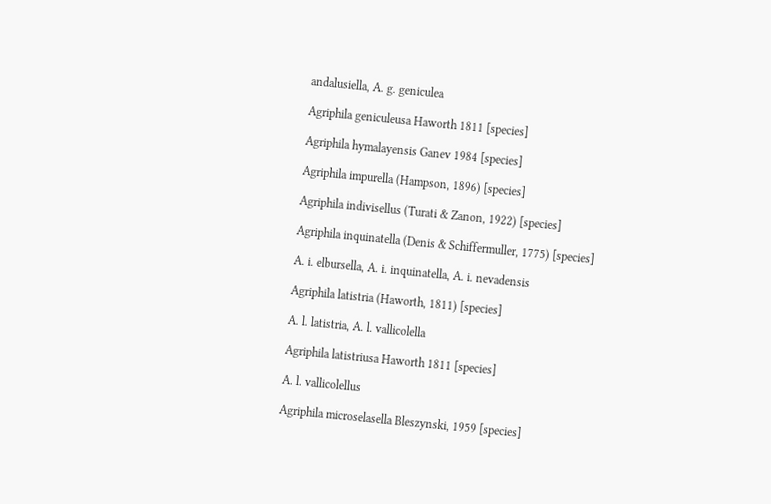andalusiella, A. g. geniculea

Agriphila geniculeusa Haworth 1811 [species]

Agriphila hymalayensis Ganev 1984 [species]

Agriphila impurella (Hampson, 1896) [species]

Agriphila indivisellus (Turati & Zanon, 1922) [species]

Agriphila inquinatella (Denis & Schiffermuller, 1775) [species]

A. i. elbursella, A. i. inquinatella, A. i. nevadensis

Agriphila latistria (Haworth, 1811) [species]

A. l. latistria, A. l. vallicolella

Agriphila latistriusa Haworth 1811 [species]

A. l. vallicolellus

Agriphila microselasella Bleszynski, 1959 [species]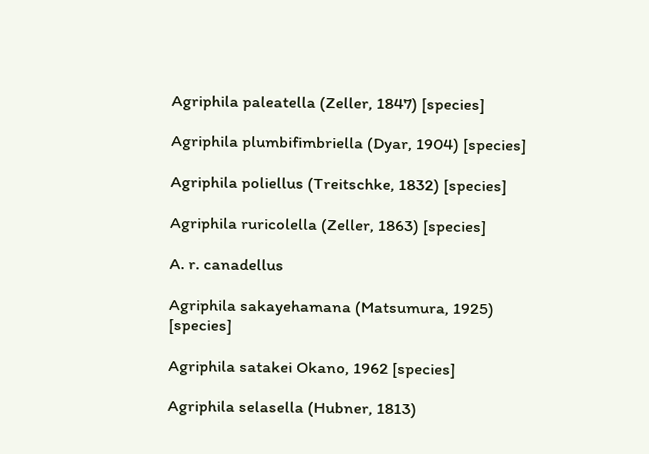Agriphila paleatella (Zeller, 1847) [species]

Agriphila plumbifimbriella (Dyar, 1904) [species]

Agriphila poliellus (Treitschke, 1832) [species]

Agriphila ruricolella (Zeller, 1863) [species]

A. r. canadellus

Agriphila sakayehamana (Matsumura, 1925) [species]

Agriphila satakei Okano, 1962 [species]

Agriphila selasella (Hubner, 1813)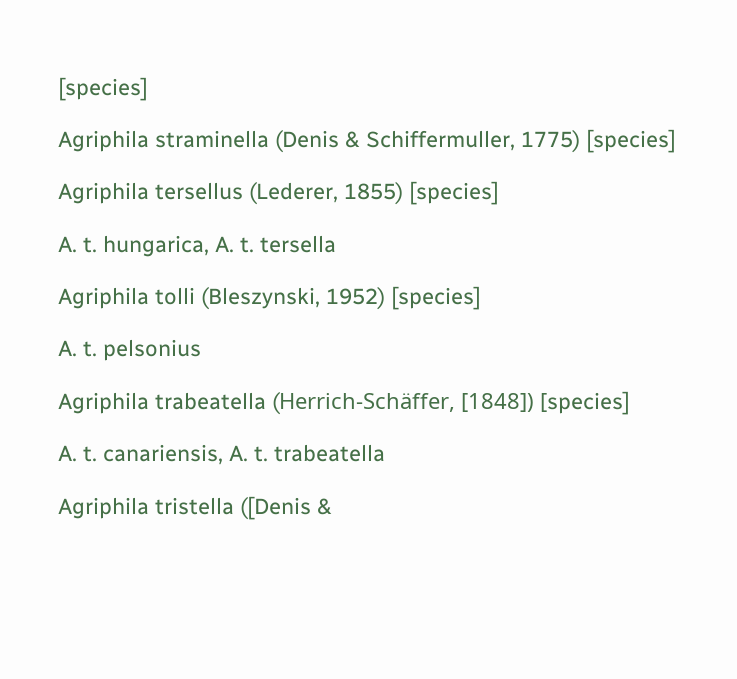[species]

Agriphila straminella (Denis & Schiffermuller, 1775) [species]

Agriphila tersellus (Lederer, 1855) [species]

A. t. hungarica, A. t. tersella

Agriphila tolli (Bleszynski, 1952) [species]

A. t. pelsonius

Agriphila trabeatella (Herrich-Schäffer, [1848]) [species]

A. t. canariensis, A. t. trabeatella

Agriphila tristella ([Denis &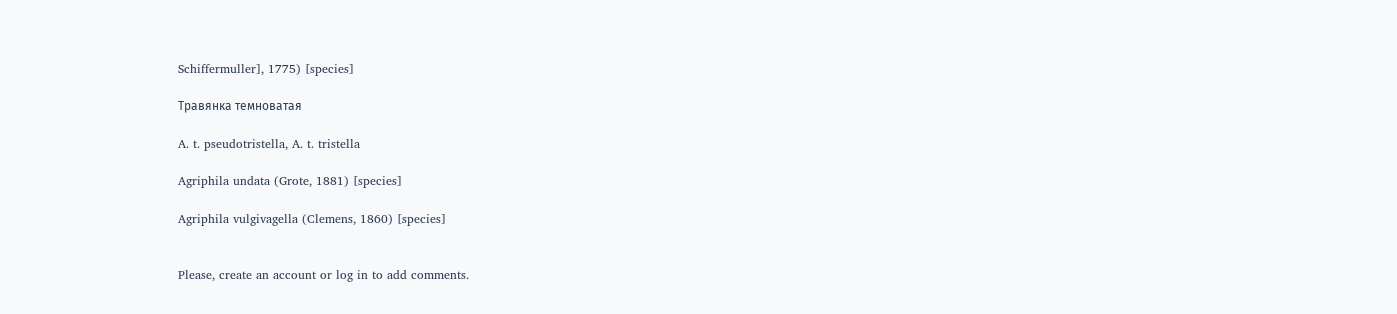Schiffermuller], 1775) [species]

Травянка темноватая

A. t. pseudotristella, A. t. tristella

Agriphila undata (Grote, 1881) [species]

Agriphila vulgivagella (Clemens, 1860) [species]


Please, create an account or log in to add comments.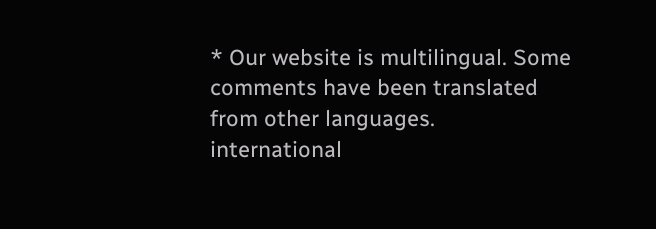* Our website is multilingual. Some comments have been translated from other languages. international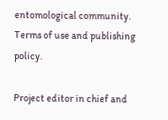entomological community. Terms of use and publishing policy.

Project editor in chief and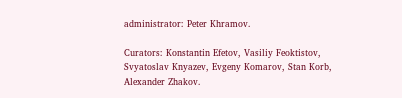administrator: Peter Khramov.

Curators: Konstantin Efetov, Vasiliy Feoktistov, Svyatoslav Knyazev, Evgeny Komarov, Stan Korb, Alexander Zhakov.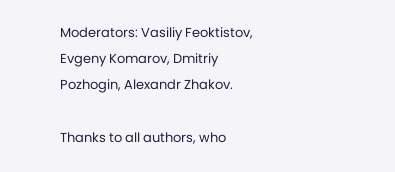Moderators: Vasiliy Feoktistov, Evgeny Komarov, Dmitriy Pozhogin, Alexandr Zhakov.

Thanks to all authors, who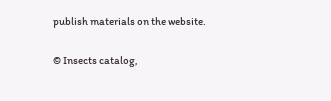publish materials on the website.

© Insects catalog,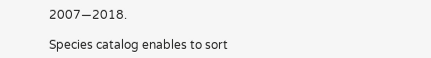2007—2018.

Species catalog enables to sort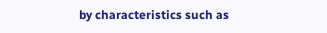by characteristics such as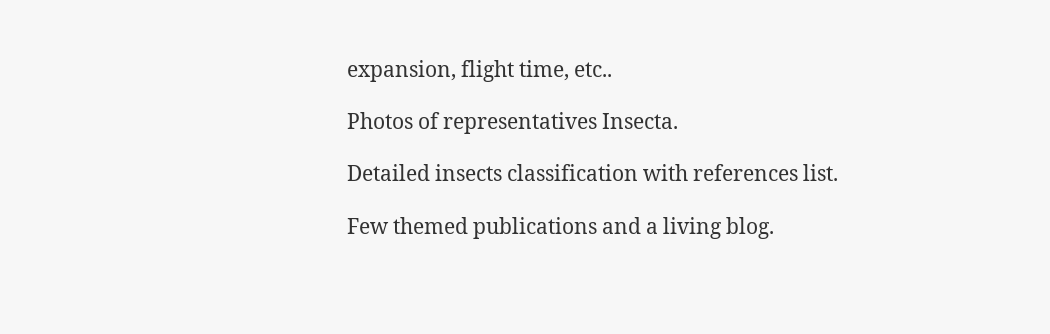expansion, flight time, etc..

Photos of representatives Insecta.

Detailed insects classification with references list.

Few themed publications and a living blog.